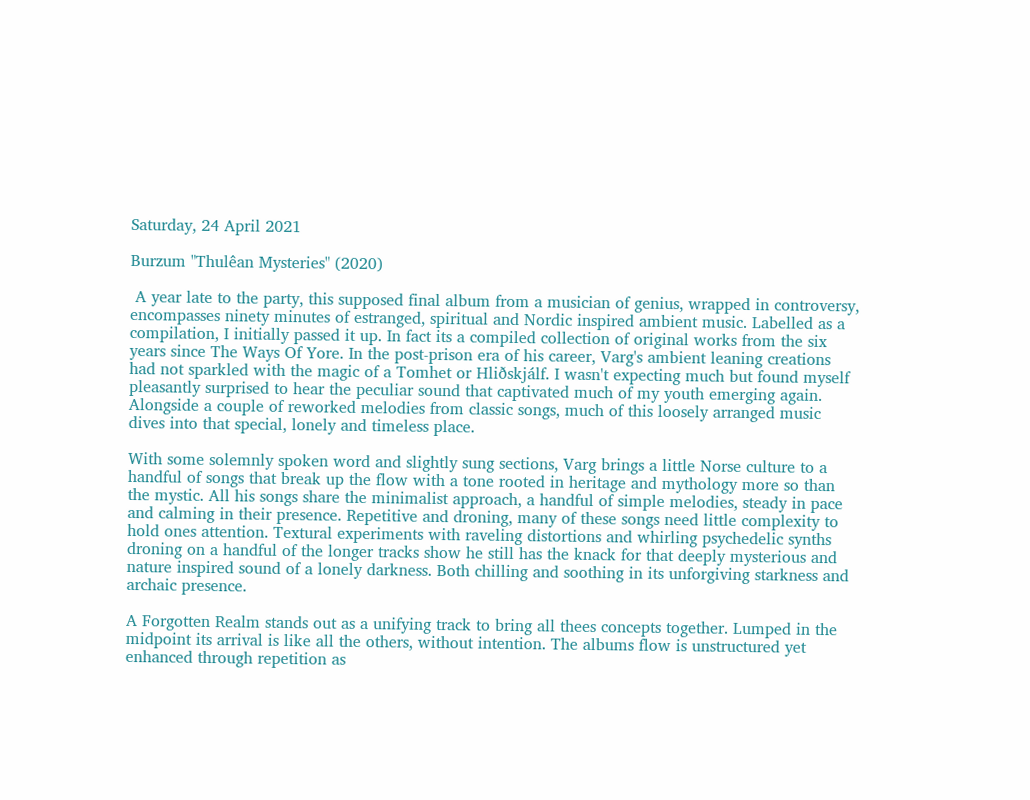Saturday, 24 April 2021

Burzum "Thulêan Mysteries" (2020)

 A year late to the party, this supposed final album from a musician of genius, wrapped in controversy, encompasses ninety minutes of estranged, spiritual and Nordic inspired ambient music. Labelled as a compilation, I initially passed it up. In fact its a compiled collection of original works from the six years since The Ways Of Yore. In the post-prison era of his career, Varg's ambient leaning creations had not sparkled with the magic of a Tomhet or Hliðskjálf. I wasn't expecting much but found myself pleasantly surprised to hear the peculiar sound that captivated much of my youth emerging again. Alongside a couple of reworked melodies from classic songs, much of this loosely arranged music dives into that special, lonely and timeless place.

With some solemnly spoken word and slightly sung sections, Varg brings a little Norse culture to a handful of songs that break up the flow with a tone rooted in heritage and mythology more so than the mystic. All his songs share the minimalist approach, a handful of simple melodies, steady in pace and calming in their presence. Repetitive and droning, many of these songs need little complexity to hold ones attention. Textural experiments with raveling distortions and whirling psychedelic synths droning on a handful of the longer tracks show he still has the knack for that deeply mysterious and nature inspired sound of a lonely darkness. Both chilling and soothing in its unforgiving starkness and archaic presence.

A Forgotten Realm stands out as a unifying track to bring all thees concepts together. Lumped in the midpoint its arrival is like all the others, without intention. The albums flow is unstructured yet enhanced through repetition as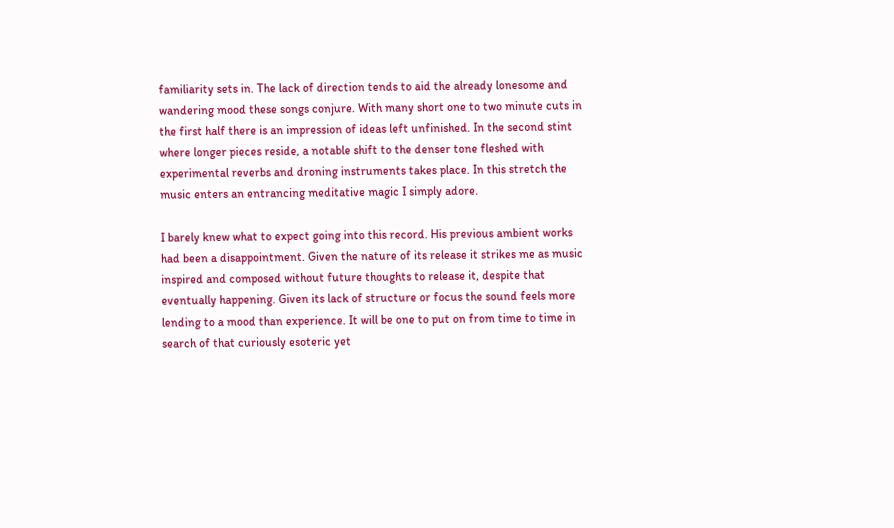familiarity sets in. The lack of direction tends to aid the already lonesome and wandering mood these songs conjure. With many short one to two minute cuts in the first half there is an impression of ideas left unfinished. In the second stint where longer pieces reside, a notable shift to the denser tone fleshed with experimental reverbs and droning instruments takes place. In this stretch the music enters an entrancing meditative magic I simply adore.

I barely knew what to expect going into this record. His previous ambient works had been a disappointment. Given the nature of its release it strikes me as music inspired and composed without future thoughts to release it, despite that eventually happening. Given its lack of structure or focus the sound feels more lending to a mood than experience. It will be one to put on from time to time in search of that curiously esoteric yet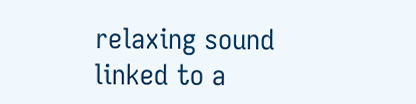relaxing sound linked to a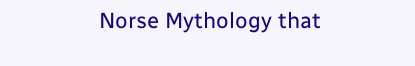Norse Mythology that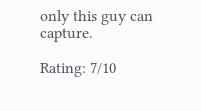only this guy can capture.

Rating: 7/10